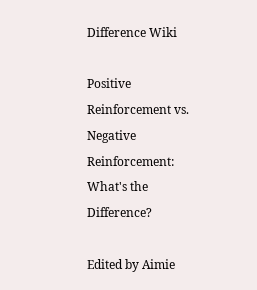Difference Wiki

Positive Reinforcement vs. Negative Reinforcement: What's the Difference?

Edited by Aimie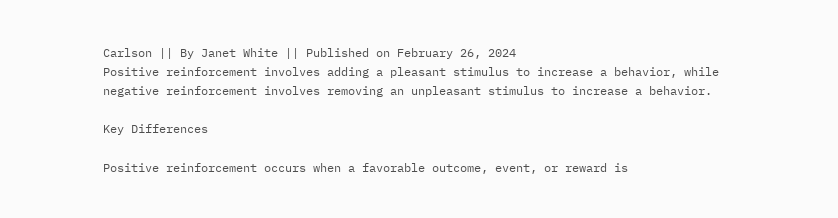Carlson || By Janet White || Published on February 26, 2024
Positive reinforcement involves adding a pleasant stimulus to increase a behavior, while negative reinforcement involves removing an unpleasant stimulus to increase a behavior.

Key Differences

Positive reinforcement occurs when a favorable outcome, event, or reward is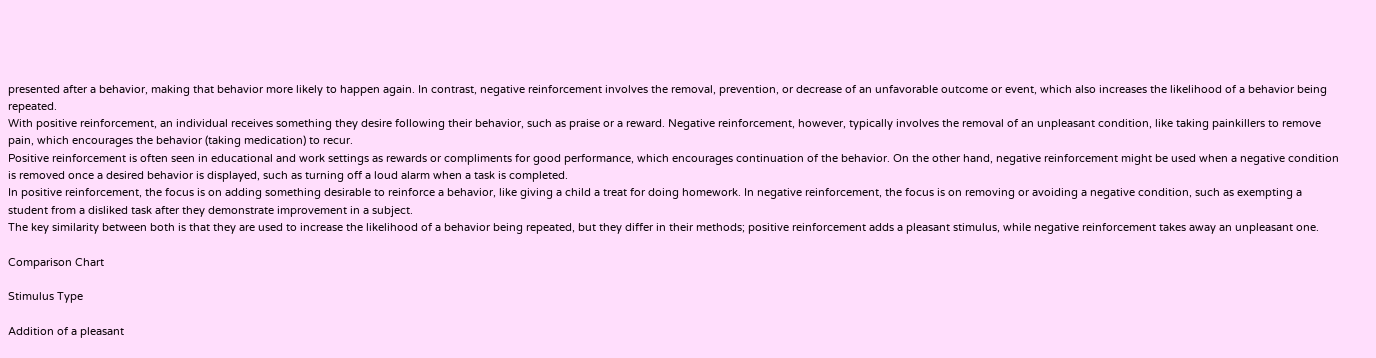presented after a behavior, making that behavior more likely to happen again. In contrast, negative reinforcement involves the removal, prevention, or decrease of an unfavorable outcome or event, which also increases the likelihood of a behavior being repeated.
With positive reinforcement, an individual receives something they desire following their behavior, such as praise or a reward. Negative reinforcement, however, typically involves the removal of an unpleasant condition, like taking painkillers to remove pain, which encourages the behavior (taking medication) to recur.
Positive reinforcement is often seen in educational and work settings as rewards or compliments for good performance, which encourages continuation of the behavior. On the other hand, negative reinforcement might be used when a negative condition is removed once a desired behavior is displayed, such as turning off a loud alarm when a task is completed.
In positive reinforcement, the focus is on adding something desirable to reinforce a behavior, like giving a child a treat for doing homework. In negative reinforcement, the focus is on removing or avoiding a negative condition, such as exempting a student from a disliked task after they demonstrate improvement in a subject.
The key similarity between both is that they are used to increase the likelihood of a behavior being repeated, but they differ in their methods; positive reinforcement adds a pleasant stimulus, while negative reinforcement takes away an unpleasant one.

Comparison Chart

Stimulus Type

Addition of a pleasant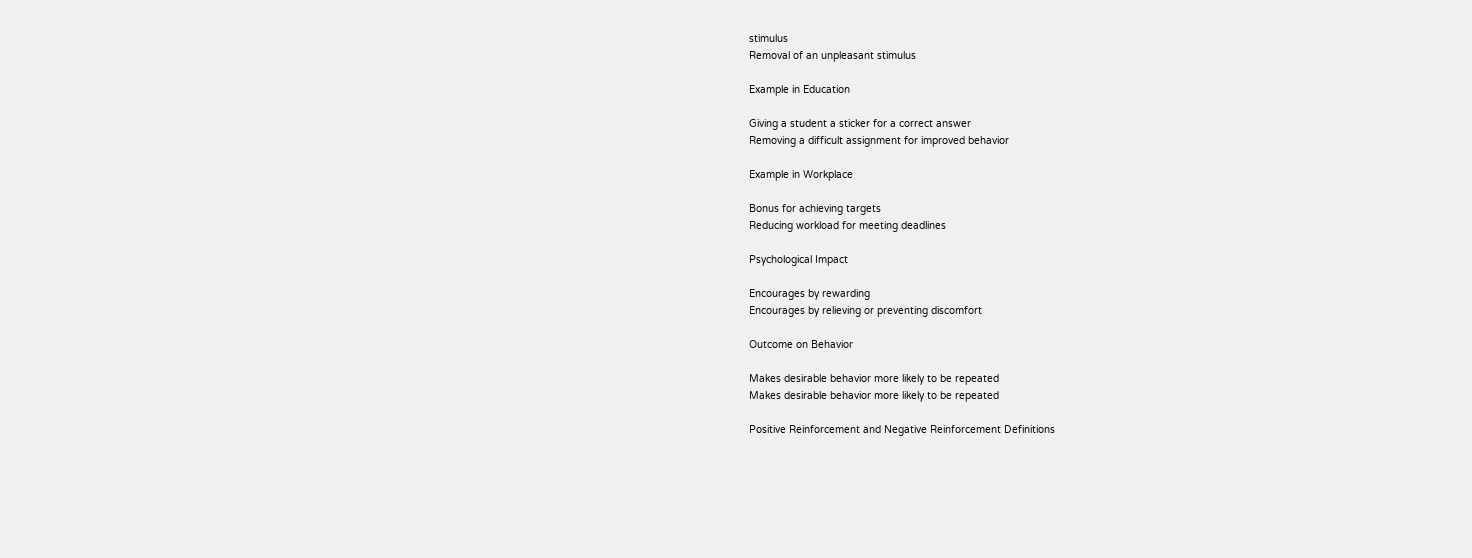stimulus
Removal of an unpleasant stimulus

Example in Education

Giving a student a sticker for a correct answer
Removing a difficult assignment for improved behavior

Example in Workplace

Bonus for achieving targets
Reducing workload for meeting deadlines

Psychological Impact

Encourages by rewarding
Encourages by relieving or preventing discomfort

Outcome on Behavior

Makes desirable behavior more likely to be repeated
Makes desirable behavior more likely to be repeated

Positive Reinforcement and Negative Reinforcement Definitions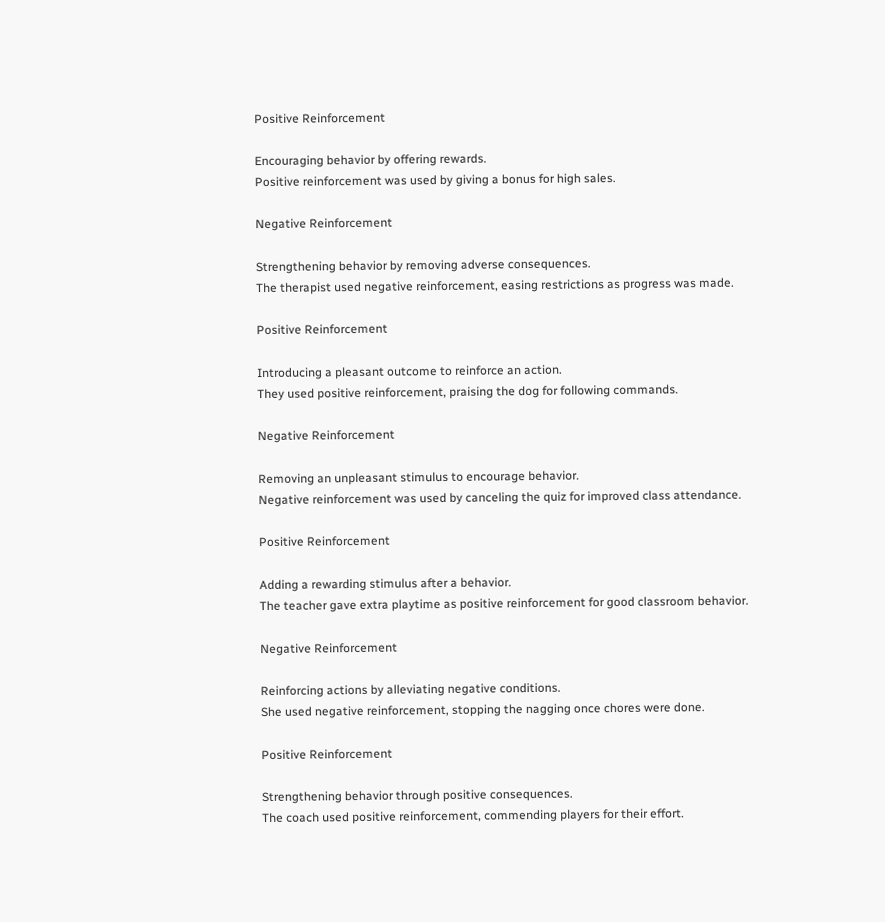Positive Reinforcement

Encouraging behavior by offering rewards.
Positive reinforcement was used by giving a bonus for high sales.

Negative Reinforcement

Strengthening behavior by removing adverse consequences.
The therapist used negative reinforcement, easing restrictions as progress was made.

Positive Reinforcement

Introducing a pleasant outcome to reinforce an action.
They used positive reinforcement, praising the dog for following commands.

Negative Reinforcement

Removing an unpleasant stimulus to encourage behavior.
Negative reinforcement was used by canceling the quiz for improved class attendance.

Positive Reinforcement

Adding a rewarding stimulus after a behavior.
The teacher gave extra playtime as positive reinforcement for good classroom behavior.

Negative Reinforcement

Reinforcing actions by alleviating negative conditions.
She used negative reinforcement, stopping the nagging once chores were done.

Positive Reinforcement

Strengthening behavior through positive consequences.
The coach used positive reinforcement, commending players for their effort.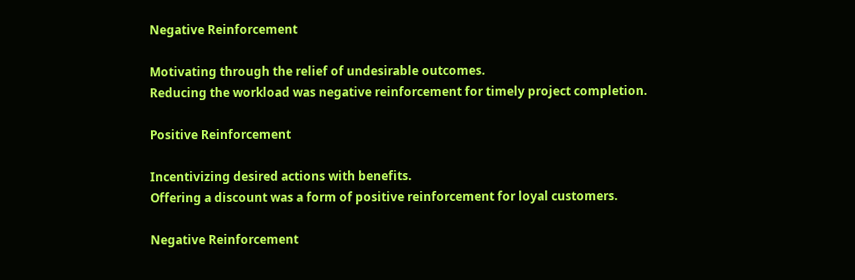Negative Reinforcement

Motivating through the relief of undesirable outcomes.
Reducing the workload was negative reinforcement for timely project completion.

Positive Reinforcement

Incentivizing desired actions with benefits.
Offering a discount was a form of positive reinforcement for loyal customers.

Negative Reinforcement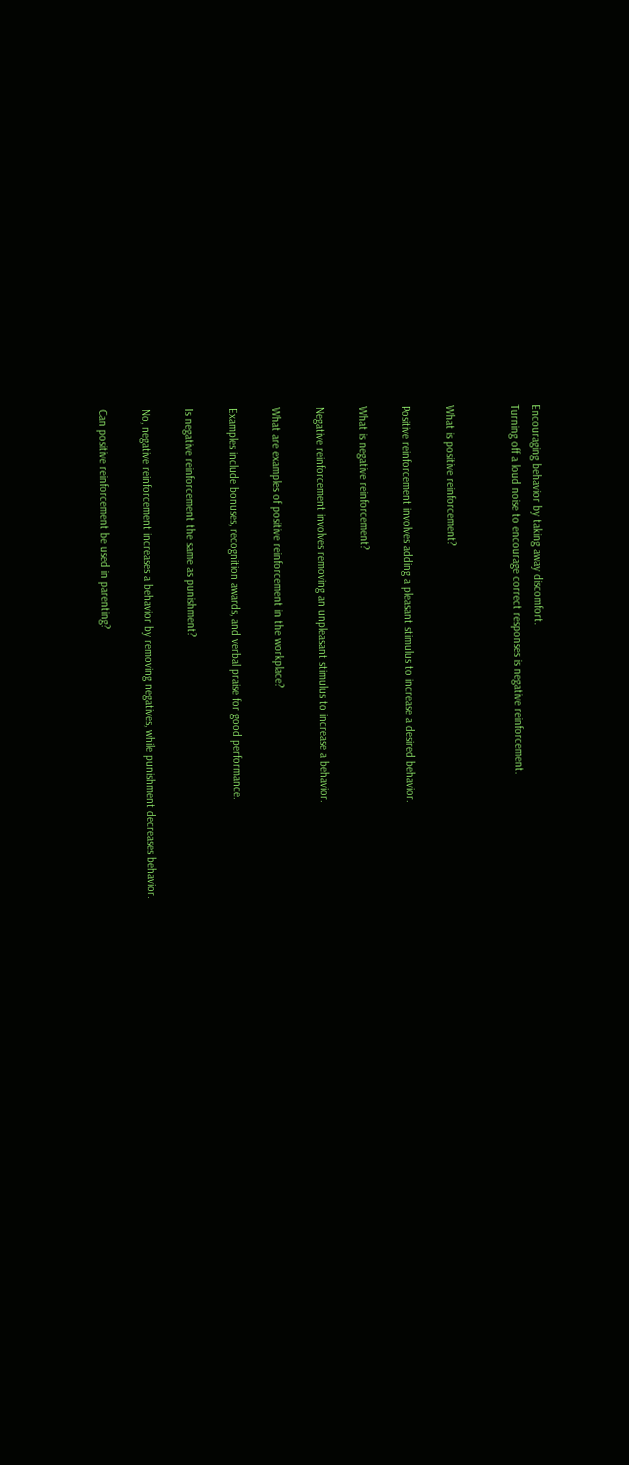Encouraging behavior by taking away discomfort.
Turning off a loud noise to encourage correct responses is negative reinforcement.


What is positive reinforcement?

Positive reinforcement involves adding a pleasant stimulus to increase a desired behavior.

What is negative reinforcement?

Negative reinforcement involves removing an unpleasant stimulus to increase a behavior.

What are examples of positive reinforcement in the workplace?

Examples include bonuses, recognition awards, and verbal praise for good performance.

Is negative reinforcement the same as punishment?

No, negative reinforcement increases a behavior by removing negatives, while punishment decreases behavior.

Can positive reinforcement be used in parenting?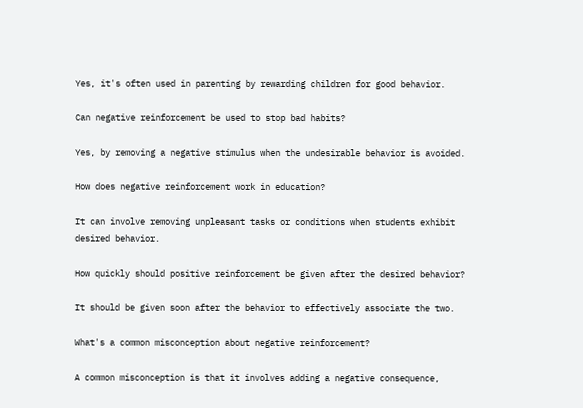Yes, it's often used in parenting by rewarding children for good behavior.

Can negative reinforcement be used to stop bad habits?

Yes, by removing a negative stimulus when the undesirable behavior is avoided.

How does negative reinforcement work in education?

It can involve removing unpleasant tasks or conditions when students exhibit desired behavior.

How quickly should positive reinforcement be given after the desired behavior?

It should be given soon after the behavior to effectively associate the two.

What's a common misconception about negative reinforcement?

A common misconception is that it involves adding a negative consequence,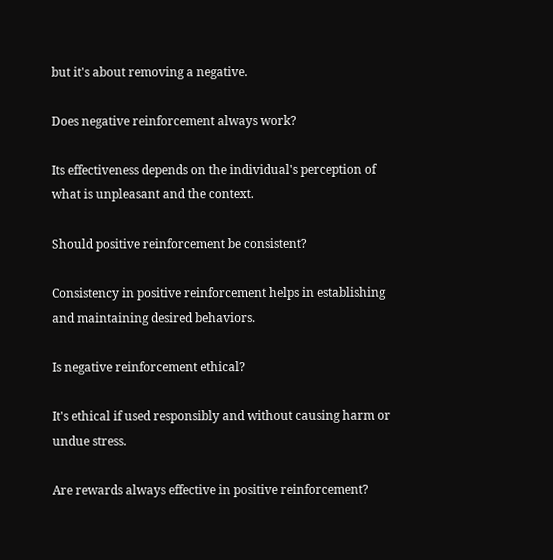but it's about removing a negative.

Does negative reinforcement always work?

Its effectiveness depends on the individual's perception of what is unpleasant and the context.

Should positive reinforcement be consistent?

Consistency in positive reinforcement helps in establishing and maintaining desired behaviors.

Is negative reinforcement ethical?

It's ethical if used responsibly and without causing harm or undue stress.

Are rewards always effective in positive reinforcement?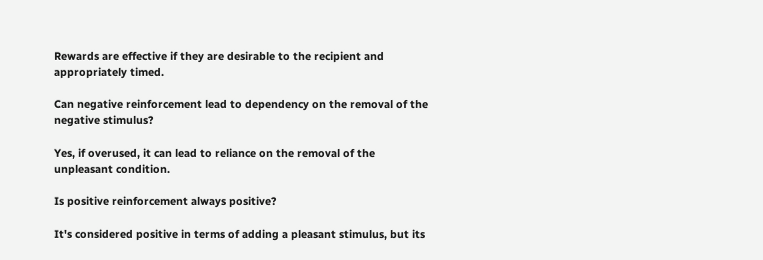Rewards are effective if they are desirable to the recipient and appropriately timed.

Can negative reinforcement lead to dependency on the removal of the negative stimulus?

Yes, if overused, it can lead to reliance on the removal of the unpleasant condition.

Is positive reinforcement always positive?

It's considered positive in terms of adding a pleasant stimulus, but its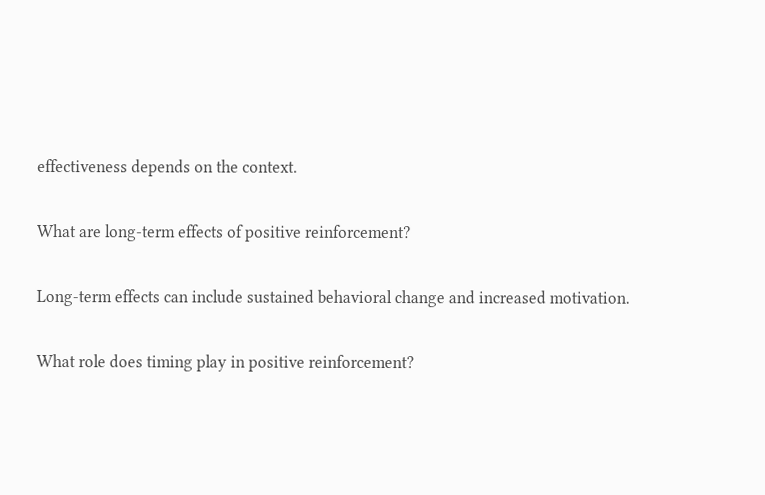effectiveness depends on the context.

What are long-term effects of positive reinforcement?

Long-term effects can include sustained behavioral change and increased motivation.

What role does timing play in positive reinforcement?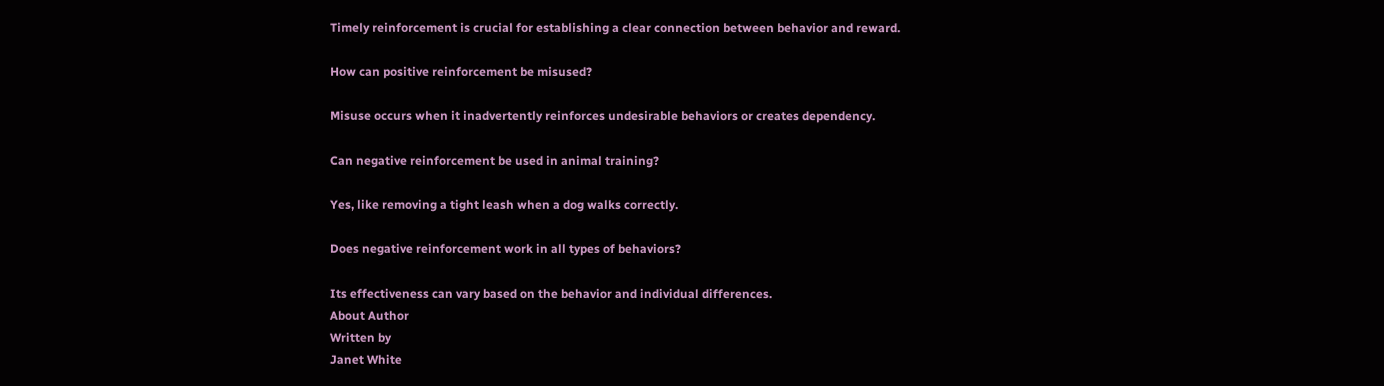Timely reinforcement is crucial for establishing a clear connection between behavior and reward.

How can positive reinforcement be misused?

Misuse occurs when it inadvertently reinforces undesirable behaviors or creates dependency.

Can negative reinforcement be used in animal training?

Yes, like removing a tight leash when a dog walks correctly.

Does negative reinforcement work in all types of behaviors?

Its effectiveness can vary based on the behavior and individual differences.
About Author
Written by
Janet White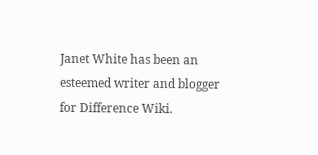Janet White has been an esteemed writer and blogger for Difference Wiki.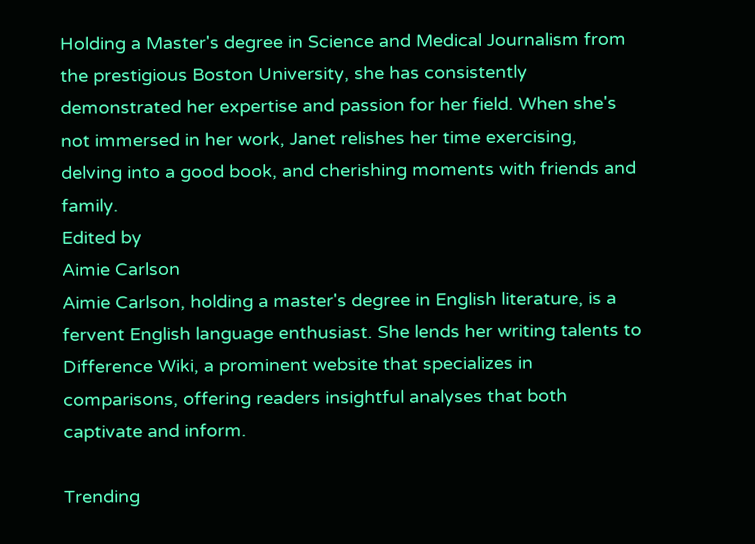Holding a Master's degree in Science and Medical Journalism from the prestigious Boston University, she has consistently demonstrated her expertise and passion for her field. When she's not immersed in her work, Janet relishes her time exercising, delving into a good book, and cherishing moments with friends and family.
Edited by
Aimie Carlson
Aimie Carlson, holding a master's degree in English literature, is a fervent English language enthusiast. She lends her writing talents to Difference Wiki, a prominent website that specializes in comparisons, offering readers insightful analyses that both captivate and inform.

Trending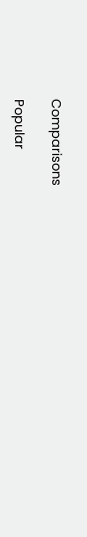Comparisons

Popular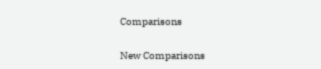Comparisons

New Comparisons